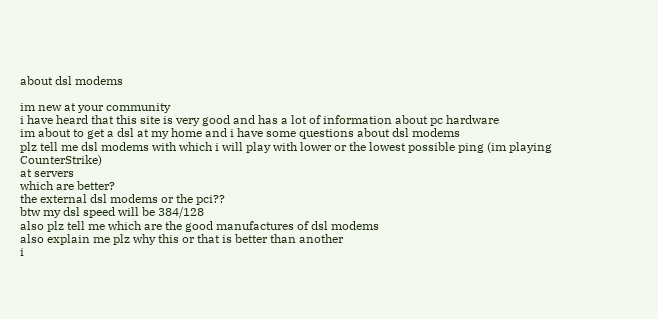about dsl modems

im new at your community
i have heard that this site is very good and has a lot of information about pc hardware
im about to get a dsl at my home and i have some questions about dsl modems
plz tell me dsl modems with which i will play with lower or the lowest possible ping (im playing CounterStrike)
at servers
which are better?
the external dsl modems or the pci??
btw my dsl speed will be 384/128
also plz tell me which are the good manufactures of dsl modems
also explain me plz why this or that is better than another
i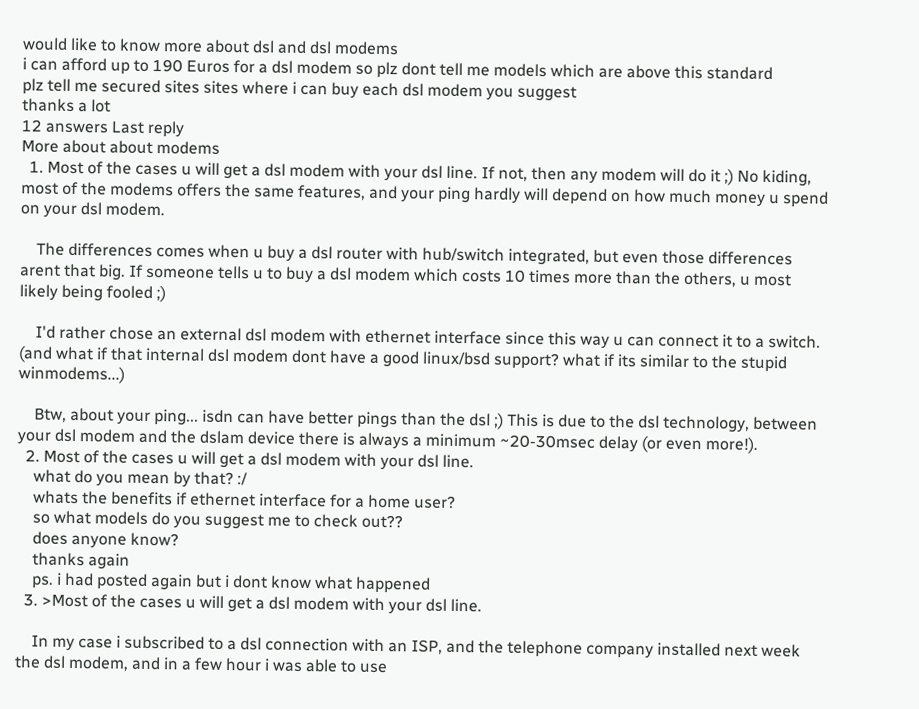would like to know more about dsl and dsl modems
i can afford up to 190 Euros for a dsl modem so plz dont tell me models which are above this standard
plz tell me secured sites sites where i can buy each dsl modem you suggest
thanks a lot
12 answers Last reply
More about about modems
  1. Most of the cases u will get a dsl modem with your dsl line. If not, then any modem will do it ;) No kiding, most of the modems offers the same features, and your ping hardly will depend on how much money u spend on your dsl modem.

    The differences comes when u buy a dsl router with hub/switch integrated, but even those differences arent that big. If someone tells u to buy a dsl modem which costs 10 times more than the others, u most likely being fooled ;)

    I'd rather chose an external dsl modem with ethernet interface since this way u can connect it to a switch. (and what if that internal dsl modem dont have a good linux/bsd support? what if its similar to the stupid winmodems...)

    Btw, about your ping... isdn can have better pings than the dsl ;) This is due to the dsl technology, between your dsl modem and the dslam device there is always a minimum ~20-30msec delay (or even more!).
  2. Most of the cases u will get a dsl modem with your dsl line.
    what do you mean by that? :/
    whats the benefits if ethernet interface for a home user?
    so what models do you suggest me to check out??
    does anyone know?
    thanks again
    ps. i had posted again but i dont know what happened
  3. >Most of the cases u will get a dsl modem with your dsl line.

    In my case i subscribed to a dsl connection with an ISP, and the telephone company installed next week the dsl modem, and in a few hour i was able to use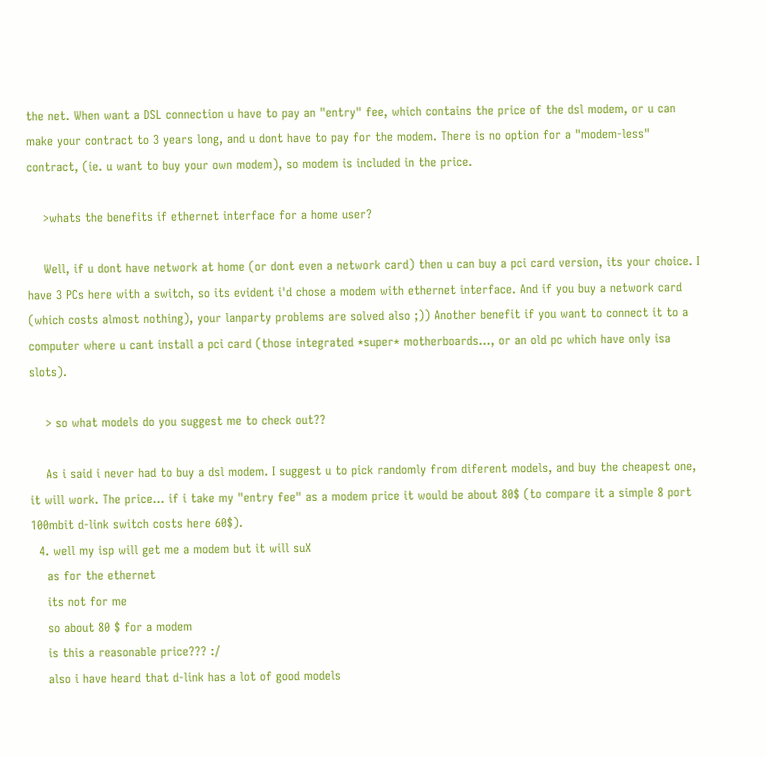the net. When want a DSL connection u have to pay an "entry" fee, which contains the price of the dsl modem, or u can make your contract to 3 years long, and u dont have to pay for the modem. There is no option for a "modem-less" contract, (ie. u want to buy your own modem), so modem is included in the price.

    >whats the benefits if ethernet interface for a home user?

    Well, if u dont have network at home (or dont even a network card) then u can buy a pci card version, its your choice. I have 3 PCs here with a switch, so its evident i'd chose a modem with ethernet interface. And if you buy a network card (which costs almost nothing), your lanparty problems are solved also ;)) Another benefit if you want to connect it to a computer where u cant install a pci card (those integrated *super* motherboards..., or an old pc which have only isa slots).

    > so what models do you suggest me to check out??

    As i said i never had to buy a dsl modem. I suggest u to pick randomly from diferent models, and buy the cheapest one, it will work. The price... if i take my "entry fee" as a modem price it would be about 80$ (to compare it a simple 8 port 100mbit d-link switch costs here 60$).
  4. well my isp will get me a modem but it will suX
    as for the ethernet
    its not for me
    so about 80 $ for a modem
    is this a reasonable price??? :/
    also i have heard that d-link has a lot of good models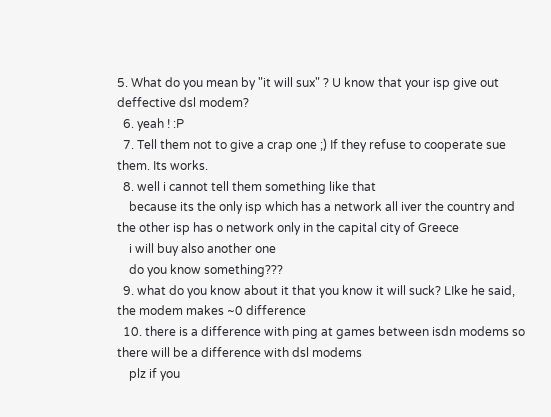5. What do you mean by "it will sux" ? U know that your isp give out deffective dsl modem?
  6. yeah ! :P
  7. Tell them not to give a crap one ;) If they refuse to cooperate sue them. Its works.
  8. well i cannot tell them something like that
    because its the only isp which has a network all iver the country and the other isp has o network only in the capital city of Greece
    i will buy also another one
    do you know something???
  9. what do you know about it that you know it will suck? LIke he said, the modem makes ~0 difference
  10. there is a difference with ping at games between isdn modems so there will be a difference with dsl modems
    plz if you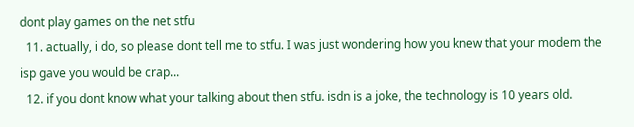dont play games on the net stfu
  11. actually, i do, so please dont tell me to stfu. I was just wondering how you knew that your modem the isp gave you would be crap...
  12. if you dont know what your talking about then stfu. isdn is a joke, the technology is 10 years old.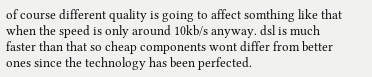of course different quality is going to affect somthing like that when the speed is only around 10kb/s anyway. dsl is much faster than that so cheap components wont differ from better ones since the technology has been perfected.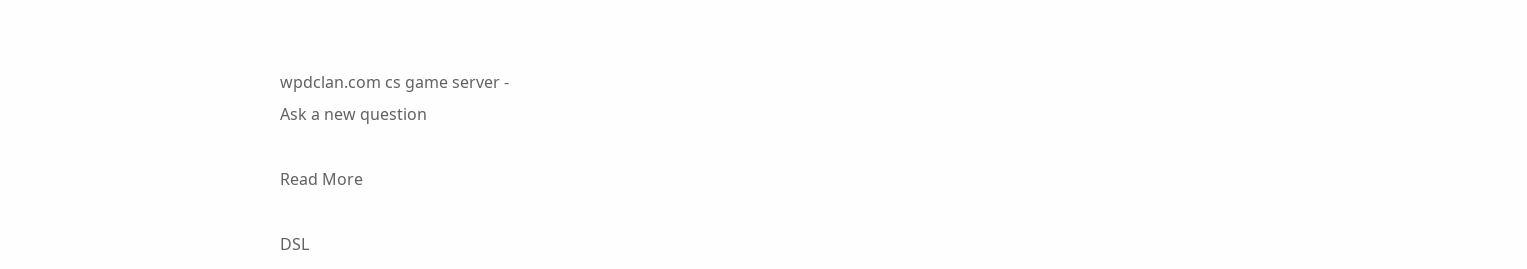wpdclan.com cs game server -
Ask a new question

Read More

DSL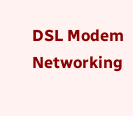DSL Modem Networking